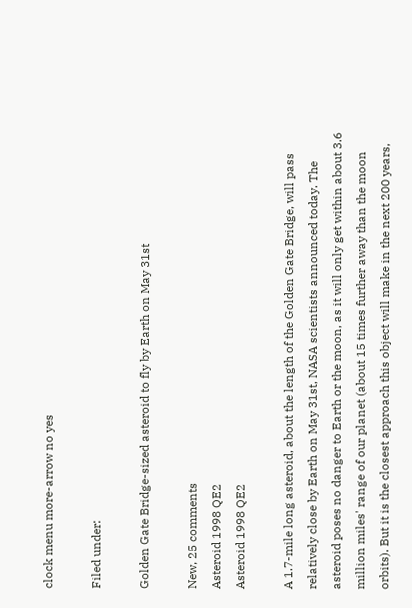clock menu more-arrow no yes

Filed under:

Golden Gate Bridge-sized asteroid to fly by Earth on May 31st

New, 25 comments
Asteroid 1998 QE2
Asteroid 1998 QE2

A 1.7-mile long asteroid, about the length of the Golden Gate Bridge, will pass relatively close by Earth on May 31st, NASA scientists announced today. The asteroid poses no danger to Earth or the moon, as it will only get within about 3.6 million miles' range of our planet (about 15 times further away than the moon orbits). But it is the closest approach this object will make in the next 200 years,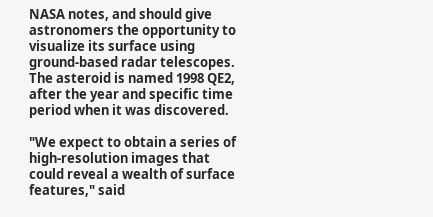NASA notes, and should give astronomers the opportunity to visualize its surface using ground-based radar telescopes. The asteroid is named 1998 QE2, after the year and specific time period when it was discovered.

"We expect to obtain a series of high-resolution images that could reveal a wealth of surface features," said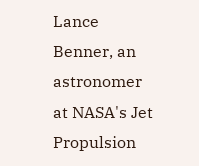Lance Benner, an astronomer at NASA's Jet Propulsion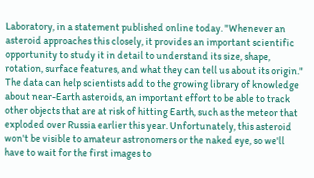Laboratory, in a statement published online today. "Whenever an asteroid approaches this closely, it provides an important scientific opportunity to study it in detail to understand its size, shape, rotation, surface features, and what they can tell us about its origin." The data can help scientists add to the growing library of knowledge about near-Earth asteroids, an important effort to be able to track other objects that are at risk of hitting Earth, such as the meteor that exploded over Russia earlier this year. Unfortunately, this asteroid won't be visible to amateur astronomers or the naked eye, so we'll have to wait for the first images to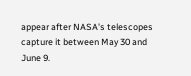appear after NASA's telescopes capture it between May 30 and June 9.